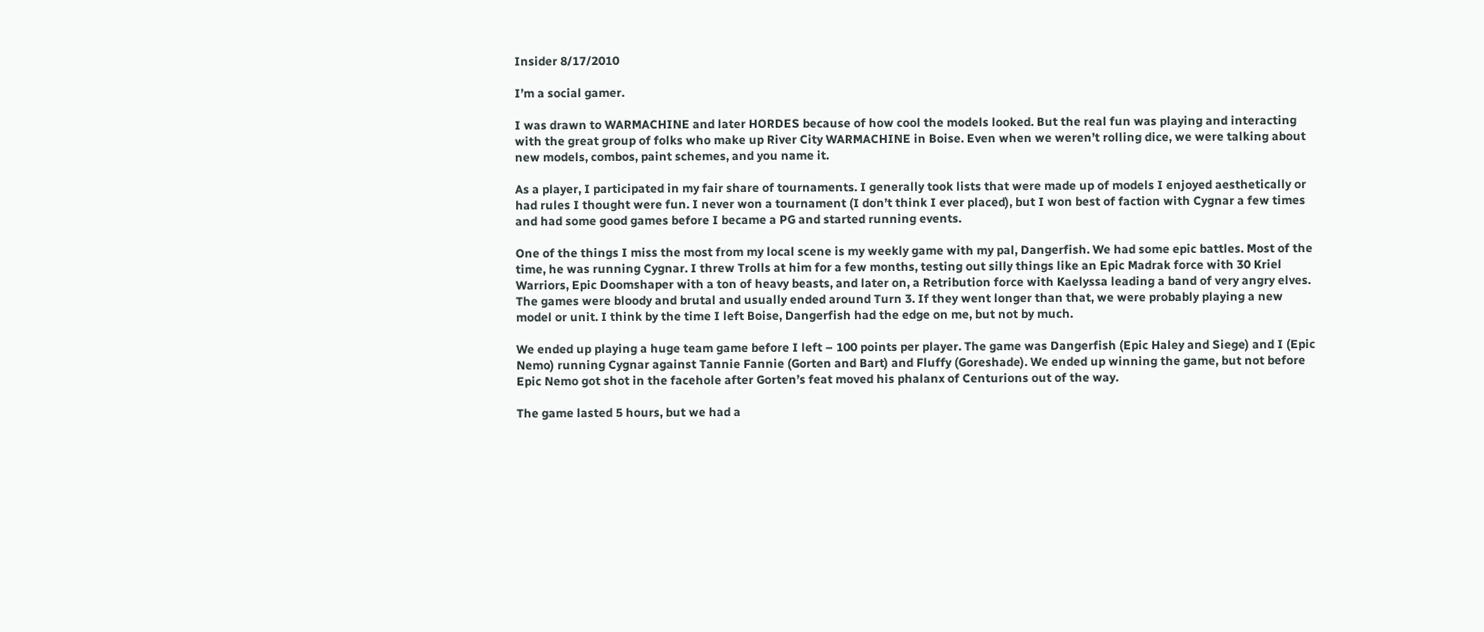Insider 8/17/2010

I’m a social gamer.

I was drawn to WARMACHINE and later HORDES because of how cool the models looked. But the real fun was playing and interacting with the great group of folks who make up River City WARMACHINE in Boise. Even when we weren’t rolling dice, we were talking about new models, combos, paint schemes, and you name it.

As a player, I participated in my fair share of tournaments. I generally took lists that were made up of models I enjoyed aesthetically or had rules I thought were fun. I never won a tournament (I don’t think I ever placed), but I won best of faction with Cygnar a few times and had some good games before I became a PG and started running events.

One of the things I miss the most from my local scene is my weekly game with my pal, Dangerfish. We had some epic battles. Most of the time, he was running Cygnar. I threw Trolls at him for a few months, testing out silly things like an Epic Madrak force with 30 Kriel Warriors, Epic Doomshaper with a ton of heavy beasts, and later on, a Retribution force with Kaelyssa leading a band of very angry elves.
The games were bloody and brutal and usually ended around Turn 3. If they went longer than that, we were probably playing a new model or unit. I think by the time I left Boise, Dangerfish had the edge on me, but not by much.

We ended up playing a huge team game before I left – 100 points per player. The game was Dangerfish (Epic Haley and Siege) and I (Epic Nemo) running Cygnar against Tannie Fannie (Gorten and Bart) and Fluffy (Goreshade). We ended up winning the game, but not before Epic Nemo got shot in the facehole after Gorten’s feat moved his phalanx of Centurions out of the way.

The game lasted 5 hours, but we had a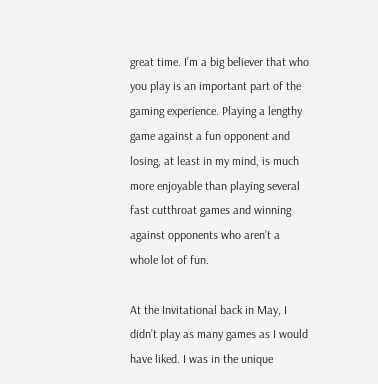great time. I’m a big believer that who you play is an important part of the gaming experience. Playing a lengthy game against a fun opponent and losing, at least in my mind, is much more enjoyable than playing several fast cutthroat games and winning against opponents who aren’t a whole lot of fun.

At the Invitational back in May, I didn’t play as many games as I would have liked. I was in the unique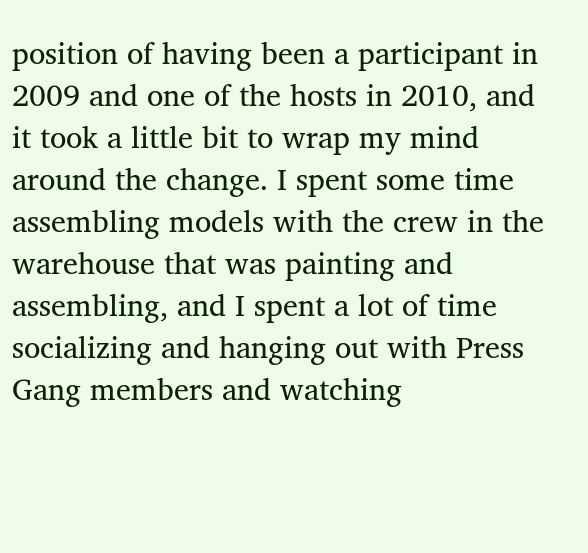position of having been a participant in 2009 and one of the hosts in 2010, and it took a little bit to wrap my mind around the change. I spent some time assembling models with the crew in the warehouse that was painting and assembling, and I spent a lot of time socializing and hanging out with Press Gang members and watching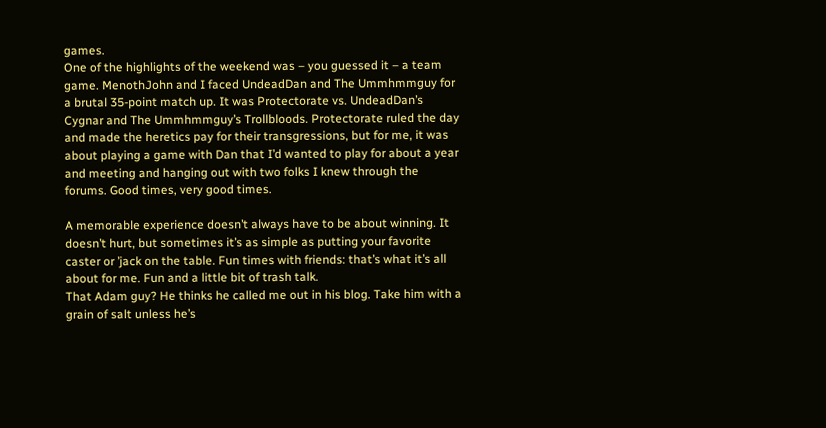games.
One of the highlights of the weekend was – you guessed it – a team game. MenothJohn and I faced UndeadDan and The Ummhmmguy for a brutal 35-point match up. It was Protectorate vs. UndeadDan’s Cygnar and The Ummhmmguy’s Trollbloods. Protectorate ruled the day and made the heretics pay for their transgressions, but for me, it was about playing a game with Dan that I’d wanted to play for about a year and meeting and hanging out with two folks I knew through the forums. Good times, very good times.

A memorable experience doesn’t always have to be about winning. It doesn’t hurt, but sometimes it’s as simple as putting your favorite caster or ’jack on the table. Fun times with friends: that’s what it’s all about for me. Fun and a little bit of trash talk.
That Adam guy? He thinks he called me out in his blog. Take him with a grain of salt unless he’s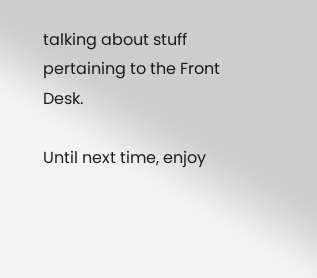talking about stuff pertaining to the Front Desk.

Until next time, enjoy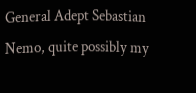General Adept Sebastian Nemo, quite possibly my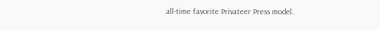all-time favorite Privateer Press model.